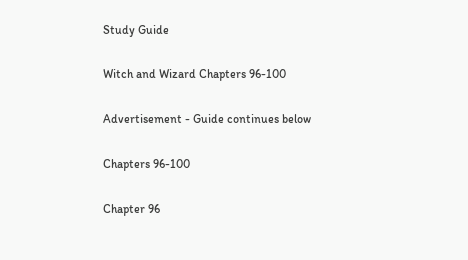Study Guide

Witch and Wizard Chapters 96-100

Advertisement - Guide continues below

Chapters 96-100

Chapter 96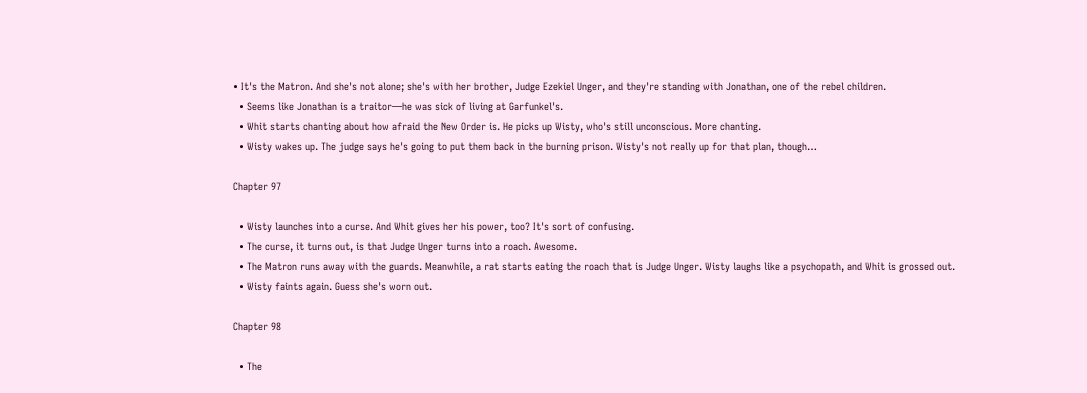• It's the Matron. And she's not alone; she's with her brother, Judge Ezekiel Unger, and they're standing with Jonathan, one of the rebel children.
  • Seems like Jonathan is a traitor—he was sick of living at Garfunkel's.
  • Whit starts chanting about how afraid the New Order is. He picks up Wisty, who's still unconscious. More chanting.
  • Wisty wakes up. The judge says he's going to put them back in the burning prison. Wisty's not really up for that plan, though…

Chapter 97

  • Wisty launches into a curse. And Whit gives her his power, too? It's sort of confusing.
  • The curse, it turns out, is that Judge Unger turns into a roach. Awesome.
  • The Matron runs away with the guards. Meanwhile, a rat starts eating the roach that is Judge Unger. Wisty laughs like a psychopath, and Whit is grossed out.
  • Wisty faints again. Guess she's worn out.

Chapter 98

  • The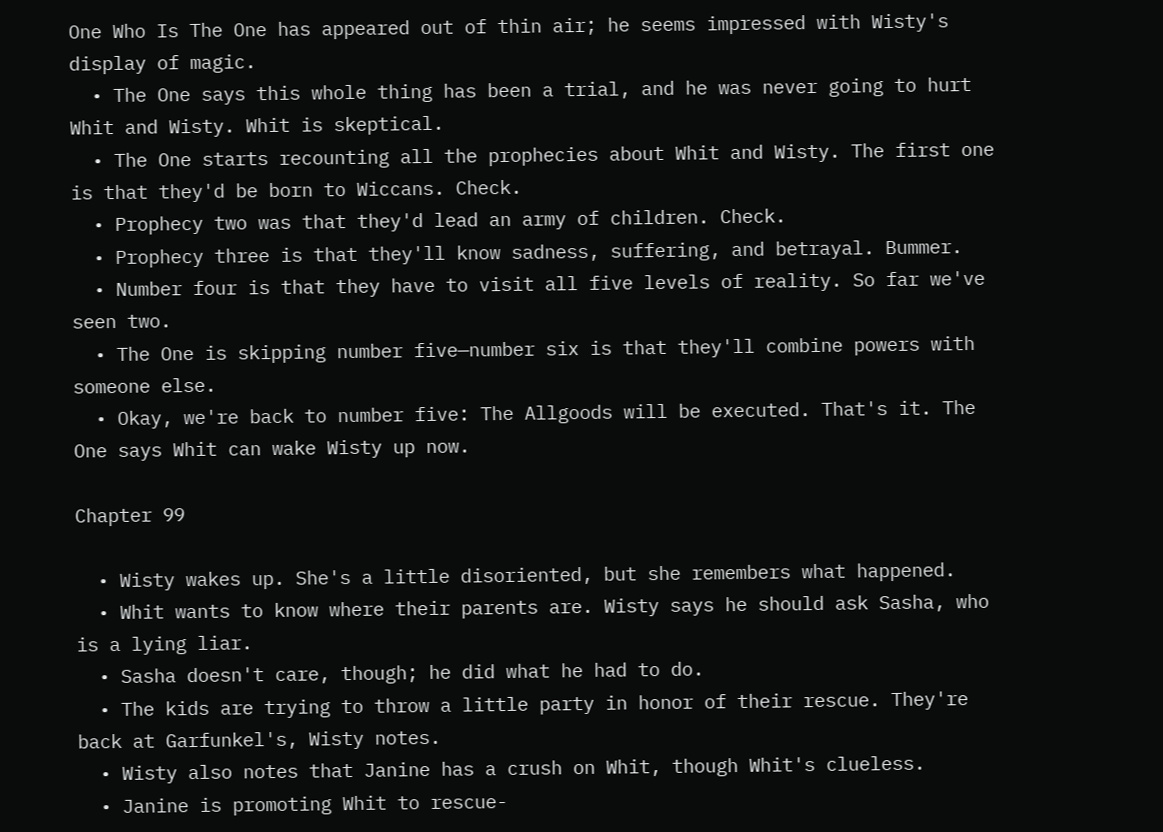One Who Is The One has appeared out of thin air; he seems impressed with Wisty's display of magic.
  • The One says this whole thing has been a trial, and he was never going to hurt Whit and Wisty. Whit is skeptical.
  • The One starts recounting all the prophecies about Whit and Wisty. The first one is that they'd be born to Wiccans. Check.
  • Prophecy two was that they'd lead an army of children. Check.
  • Prophecy three is that they'll know sadness, suffering, and betrayal. Bummer.
  • Number four is that they have to visit all five levels of reality. So far we've seen two.
  • The One is skipping number five—number six is that they'll combine powers with someone else.
  • Okay, we're back to number five: The Allgoods will be executed. That's it. The One says Whit can wake Wisty up now.

Chapter 99

  • Wisty wakes up. She's a little disoriented, but she remembers what happened.
  • Whit wants to know where their parents are. Wisty says he should ask Sasha, who is a lying liar.
  • Sasha doesn't care, though; he did what he had to do.
  • The kids are trying to throw a little party in honor of their rescue. They're back at Garfunkel's, Wisty notes.
  • Wisty also notes that Janine has a crush on Whit, though Whit's clueless.
  • Janine is promoting Whit to rescue-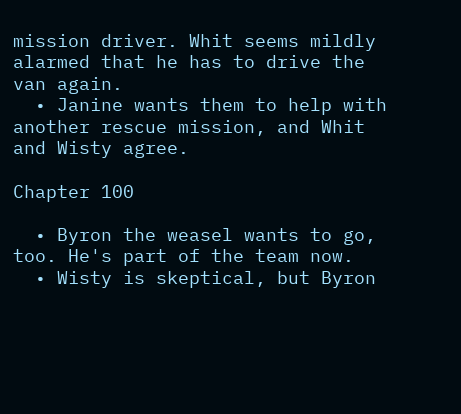mission driver. Whit seems mildly alarmed that he has to drive the van again.
  • Janine wants them to help with another rescue mission, and Whit and Wisty agree.

Chapter 100

  • Byron the weasel wants to go, too. He's part of the team now.
  • Wisty is skeptical, but Byron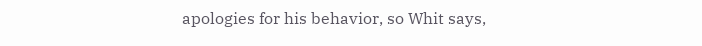apologies for his behavior, so Whit says,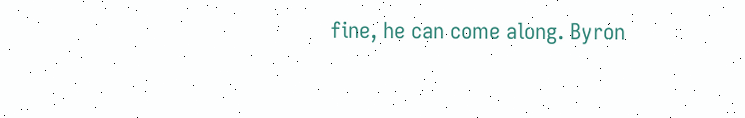fine, he can come along. Byron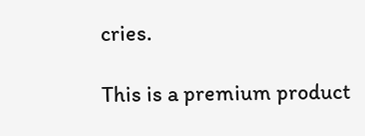cries.

This is a premium product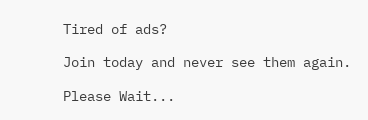Tired of ads?

Join today and never see them again.

Please Wait...